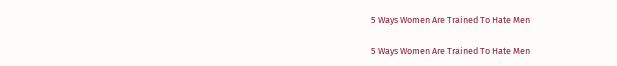5 Ways Women Are Trained To Hate Men

5 Ways Women Are Trained To Hate Men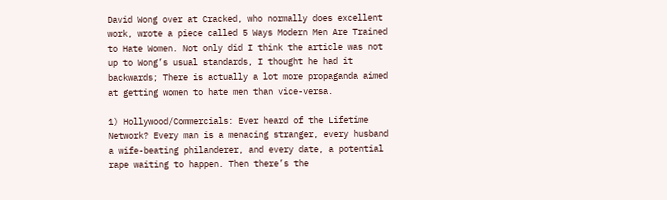David Wong over at Cracked, who normally does excellent work, wrote a piece called 5 Ways Modern Men Are Trained to Hate Women. Not only did I think the article was not up to Wong’s usual standards, I thought he had it backwards; There is actually a lot more propaganda aimed at getting women to hate men than vice-versa.

1) Hollywood/Commercials: Ever heard of the Lifetime Network? Every man is a menacing stranger, every husband a wife-beating philanderer, and every date, a potential rape waiting to happen. Then there’s the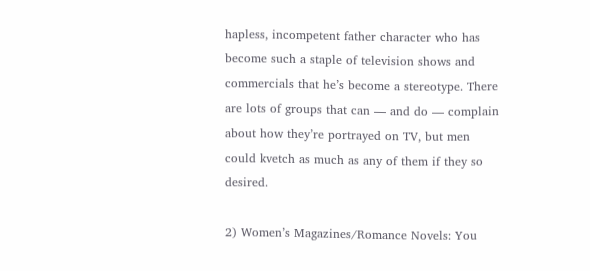hapless, incompetent father character who has become such a staple of television shows and commercials that he’s become a stereotype. There are lots of groups that can — and do — complain about how they’re portrayed on TV, but men could kvetch as much as any of them if they so desired.

2) Women’s Magazines/Romance Novels: You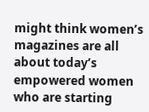might think women’s magazines are all about today’s empowered women who are starting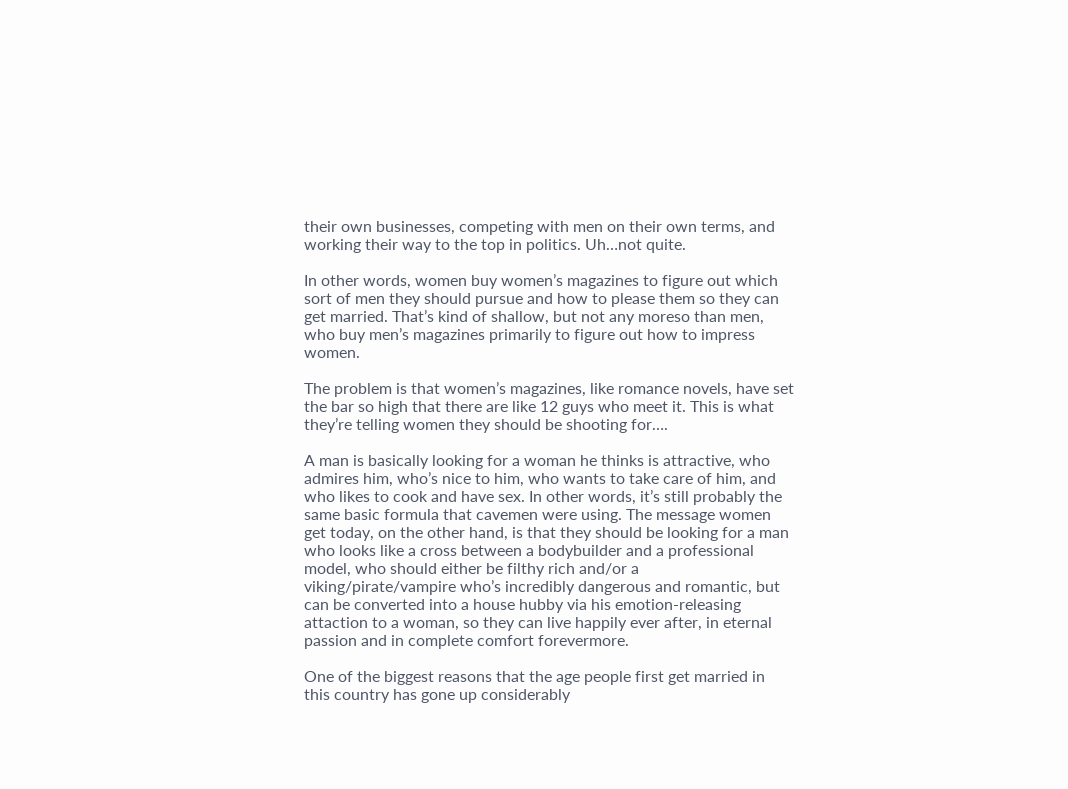their own businesses, competing with men on their own terms, and working their way to the top in politics. Uh…not quite.

In other words, women buy women’s magazines to figure out which sort of men they should pursue and how to please them so they can get married. That’s kind of shallow, but not any moreso than men, who buy men’s magazines primarily to figure out how to impress women.

The problem is that women’s magazines, like romance novels, have set the bar so high that there are like 12 guys who meet it. This is what they’re telling women they should be shooting for….

A man is basically looking for a woman he thinks is attractive, who admires him, who’s nice to him, who wants to take care of him, and who likes to cook and have sex. In other words, it’s still probably the same basic formula that cavemen were using. The message women get today, on the other hand, is that they should be looking for a man who looks like a cross between a bodybuilder and a professional model, who should either be filthy rich and/or a viking/pirate/vampire who’s incredibly dangerous and romantic, but can be converted into a house hubby via his emotion-releasing attaction to a woman, so they can live happily ever after, in eternal passion and in complete comfort forevermore.

One of the biggest reasons that the age people first get married in this country has gone up considerably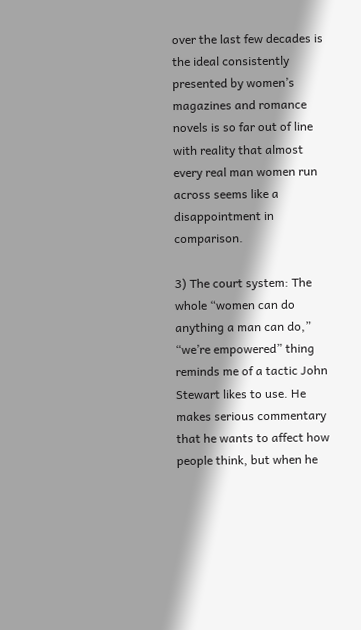over the last few decades is the ideal consistently presented by women’s magazines and romance novels is so far out of line with reality that almost every real man women run across seems like a disappointment in comparison.

3) The court system: The whole “women can do anything a man can do,” “we’re empowered” thing reminds me of a tactic John Stewart likes to use. He makes serious commentary that he wants to affect how people think, but when he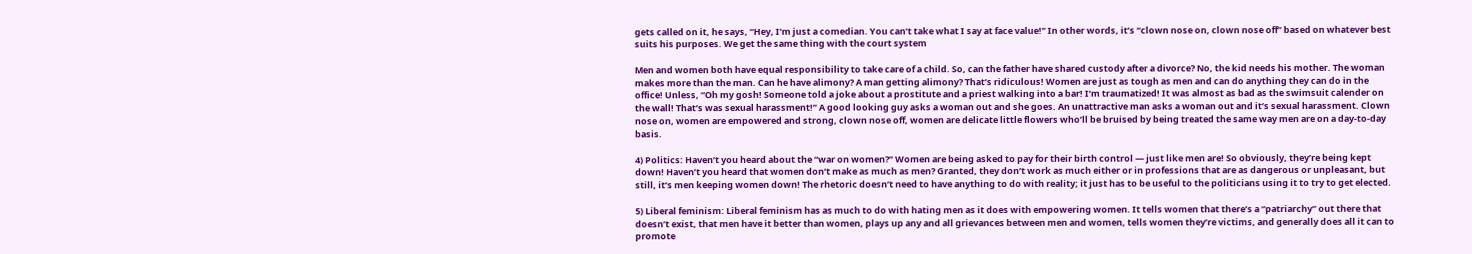gets called on it, he says, “Hey, I’m just a comedian. You can’t take what I say at face value!” In other words, it’s “clown nose on, clown nose off” based on whatever best suits his purposes. We get the same thing with the court system

Men and women both have equal responsibility to take care of a child. So, can the father have shared custody after a divorce? No, the kid needs his mother. The woman makes more than the man. Can he have alimony? A man getting alimony? That’s ridiculous! Women are just as tough as men and can do anything they can do in the office! Unless, “Oh my gosh! Someone told a joke about a prostitute and a priest walking into a bar! I’m traumatized! It was almost as bad as the swimsuit calender on the wall! That’s was sexual harassment!” A good looking guy asks a woman out and she goes. An unattractive man asks a woman out and it’s sexual harassment. Clown nose on, women are empowered and strong, clown nose off, women are delicate little flowers who’ll be bruised by being treated the same way men are on a day-to-day basis.

4) Politics: Haven’t you heard about the “war on women?” Women are being asked to pay for their birth control — just like men are! So obviously, they’re being kept down! Haven’t you heard that women don’t make as much as men? Granted, they don’t work as much either or in professions that are as dangerous or unpleasant, but still, it’s men keeping women down! The rhetoric doesn’t need to have anything to do with reality; it just has to be useful to the politicians using it to try to get elected.

5) Liberal feminism: Liberal feminism has as much to do with hating men as it does with empowering women. It tells women that there’s a “patriarchy” out there that doesn’t exist, that men have it better than women, plays up any and all grievances between men and women, tells women they’re victims, and generally does all it can to promote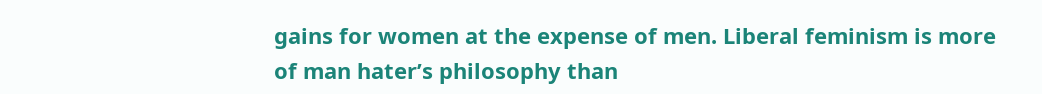gains for women at the expense of men. Liberal feminism is more of man hater’s philosophy than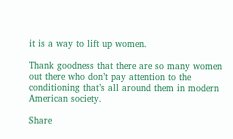it is a way to lift up women.

Thank goodness that there are so many women out there who don’t pay attention to the conditioning that’s all around them in modern American society.

Share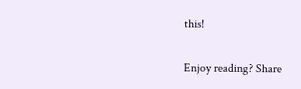this!

Enjoy reading? Share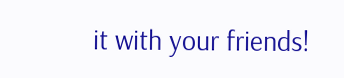it with your friends!